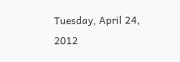Tuesday, April 24, 2012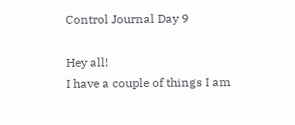Control Journal Day 9

Hey all!
I have a couple of things I am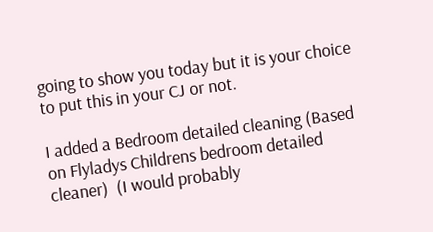going to show you today but it is your choice to put this in your CJ or not.

I added a Bedroom detailed cleaning (Based on Flyladys Childrens bedroom detailed cleaner)  (I would probably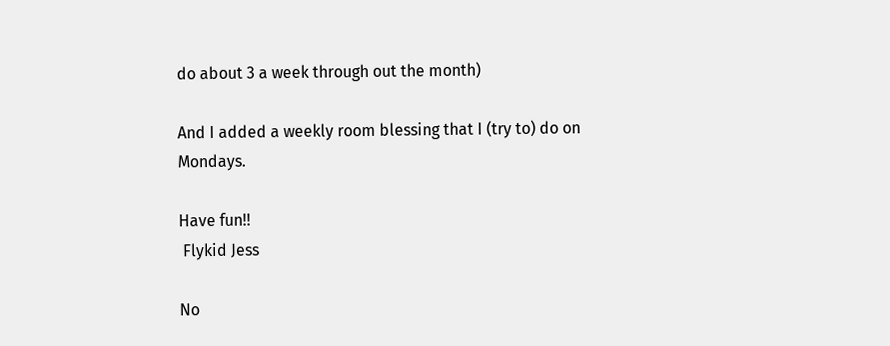do about 3 a week through out the month)

And I added a weekly room blessing that I (try to) do on Mondays.

Have fun!!
 Flykid Jess

No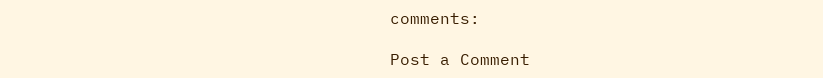comments:

Post a Comment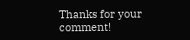Thanks for your comment!